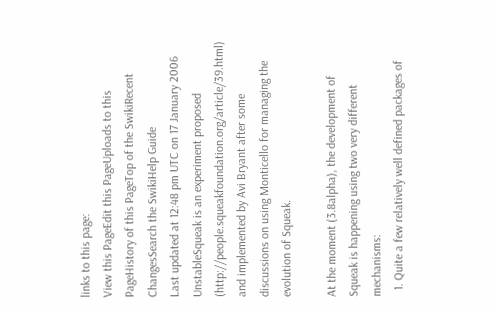links to this page:
View this PageEdit this PageUploads to this PageHistory of this PageTop of the SwikiRecent ChangesSearch the SwikiHelp Guide
Last updated at 12:48 pm UTC on 17 January 2006
UnstableSqueak is an experiment proposed (http://people.squeakfoundation.org/article/39.html) and implemented by Avi Bryant after some discussions on using Monticello for managing the evolution of Squeak.

At the moment (3.8alpha), the development of Squeak is happening using two very different mechanisms:
  1. Quite a few relatively well defined packages of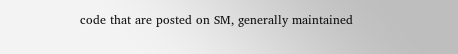code that are posted on SM, generally maintained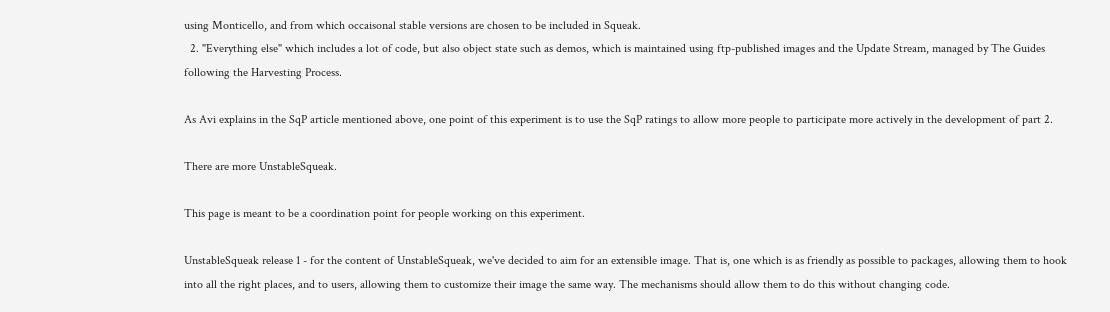using Monticello, and from which occaisonal stable versions are chosen to be included in Squeak.
  2. "Everything else" which includes a lot of code, but also object state such as demos, which is maintained using ftp-published images and the Update Stream, managed by The Guides following the Harvesting Process.

As Avi explains in the SqP article mentioned above, one point of this experiment is to use the SqP ratings to allow more people to participate more actively in the development of part 2.

There are more UnstableSqueak.

This page is meant to be a coordination point for people working on this experiment.

UnstableSqueak release 1 - for the content of UnstableSqueak, we've decided to aim for an extensible image. That is, one which is as friendly as possible to packages, allowing them to hook into all the right places, and to users, allowing them to customize their image the same way. The mechanisms should allow them to do this without changing code.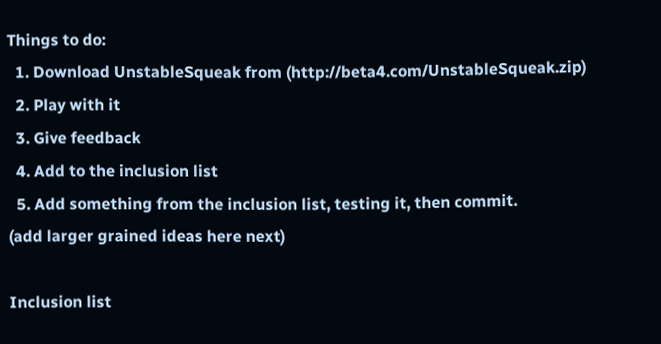Things to do:
  1. Download UnstableSqueak from (http://beta4.com/UnstableSqueak.zip)
  2. Play with it
  3. Give feedback
  4. Add to the inclusion list
  5. Add something from the inclusion list, testing it, then commit.
(add larger grained ideas here next)

Inclusion list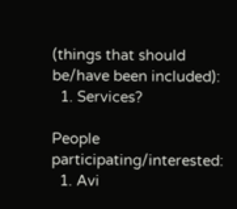(things that should be/have been included):
  1. Services?

People participating/interested:
  1. Avi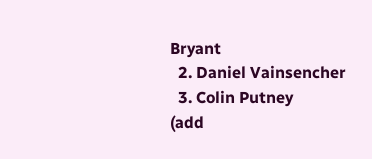Bryant
  2. Daniel Vainsencher
  3. Colin Putney
(add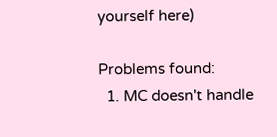yourself here)

Problems found:
  1. MC doesn't handle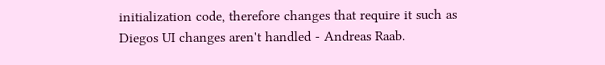initialization code, therefore changes that require it such as Diegos UI changes aren't handled - Andreas Raab.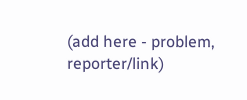(add here - problem, reporter/link)